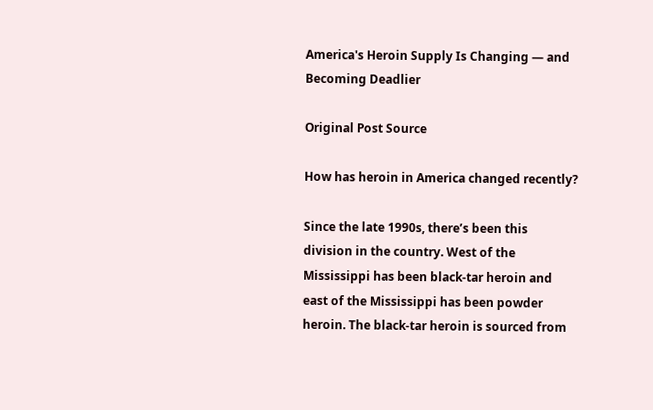America's Heroin Supply Is Changing — and Becoming Deadlier

Original Post Source

How has heroin in America changed recently?

Since the late 1990s, there’s been this division in the country. West of the Mississippi has been black-tar heroin and east of the Mississippi has been powder heroin. The black-tar heroin is sourced from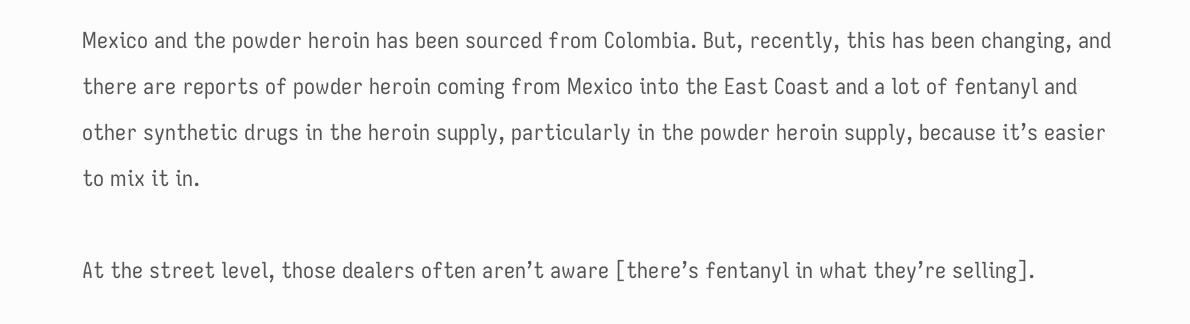Mexico and the powder heroin has been sourced from Colombia. But, recently, this has been changing, and there are reports of powder heroin coming from Mexico into the East Coast and a lot of fentanyl and other synthetic drugs in the heroin supply, particularly in the powder heroin supply, because it’s easier to mix it in.

At the street level, those dealers often aren’t aware [there’s fentanyl in what they’re selling].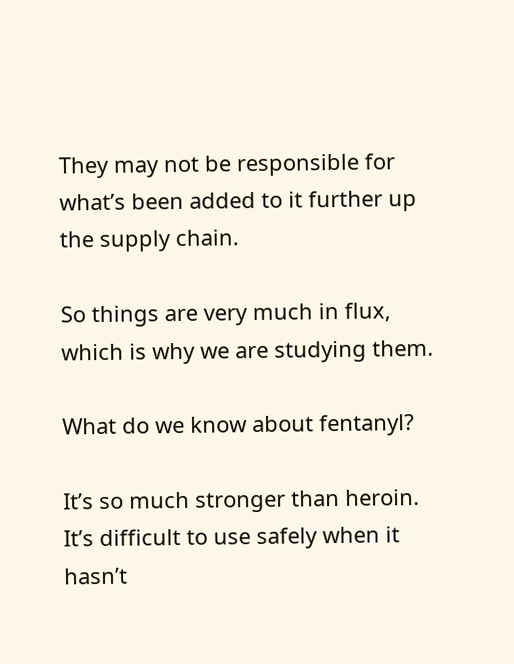They may not be responsible for what’s been added to it further up the supply chain.

So things are very much in flux, which is why we are studying them.

What do we know about fentanyl?

It’s so much stronger than heroin. It’s difficult to use safely when it hasn’t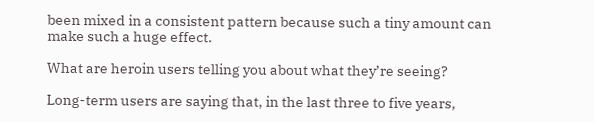been mixed in a consistent pattern because such a tiny amount can make such a huge effect.

What are heroin users telling you about what they’re seeing?

Long-term users are saying that, in the last three to five years,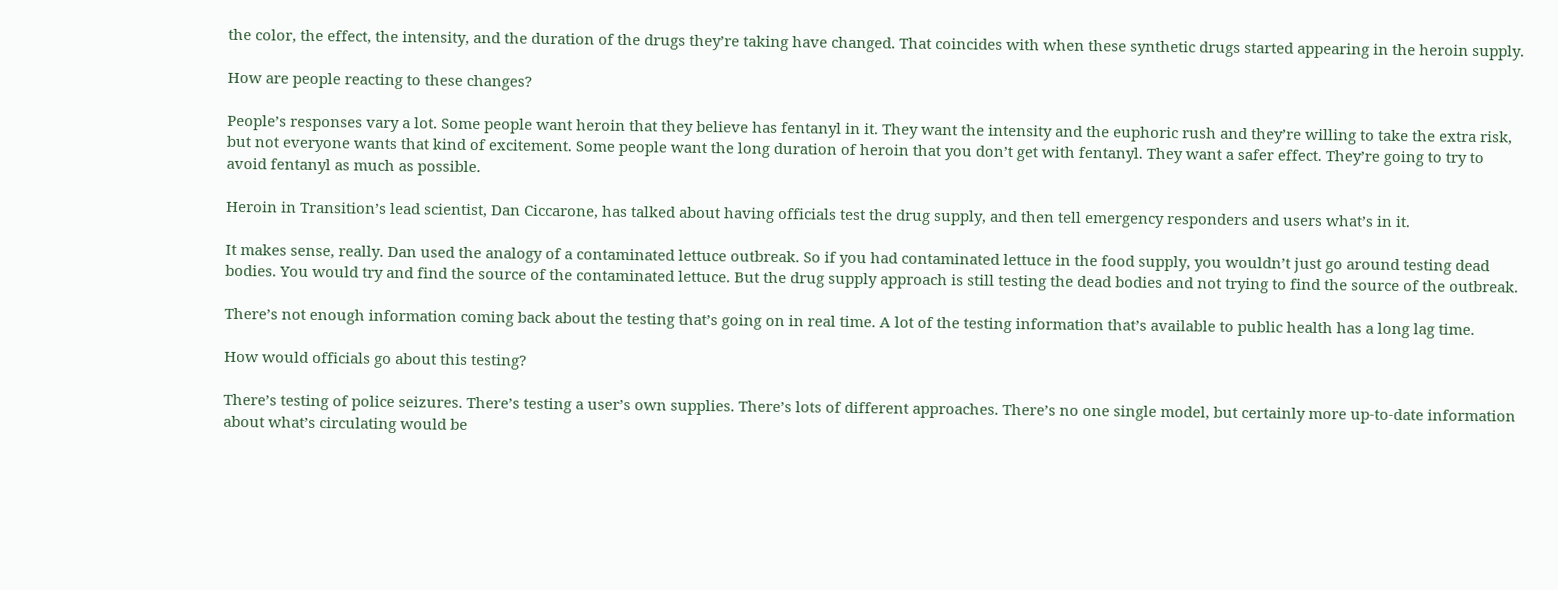the color, the effect, the intensity, and the duration of the drugs they’re taking have changed. That coincides with when these synthetic drugs started appearing in the heroin supply.

How are people reacting to these changes?

People’s responses vary a lot. Some people want heroin that they believe has fentanyl in it. They want the intensity and the euphoric rush and they’re willing to take the extra risk, but not everyone wants that kind of excitement. Some people want the long duration of heroin that you don’t get with fentanyl. They want a safer effect. They’re going to try to avoid fentanyl as much as possible.

Heroin in Transition’s lead scientist, Dan Ciccarone, has talked about having officials test the drug supply, and then tell emergency responders and users what’s in it.

It makes sense, really. Dan used the analogy of a contaminated lettuce outbreak. So if you had contaminated lettuce in the food supply, you wouldn’t just go around testing dead bodies. You would try and find the source of the contaminated lettuce. But the drug supply approach is still testing the dead bodies and not trying to find the source of the outbreak.

There’s not enough information coming back about the testing that’s going on in real time. A lot of the testing information that’s available to public health has a long lag time.

How would officials go about this testing?

There’s testing of police seizures. There’s testing a user’s own supplies. There’s lots of different approaches. There’s no one single model, but certainly more up-to-date information about what’s circulating would be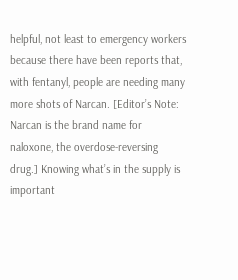helpful, not least to emergency workers because there have been reports that, with fentanyl, people are needing many more shots of Narcan. [Editor’s Note: Narcan is the brand name for naloxone, the overdose-reversing drug.] Knowing what’s in the supply is important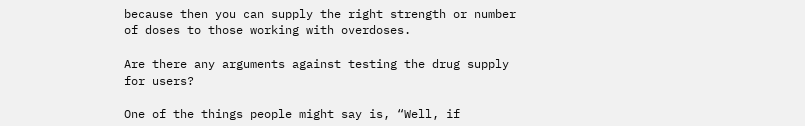because then you can supply the right strength or number of doses to those working with overdoses.

Are there any arguments against testing the drug supply for users?

One of the things people might say is, “Well, if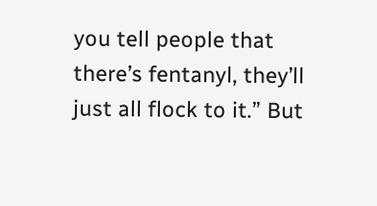you tell people that there’s fentanyl, they’ll just all flock to it.” But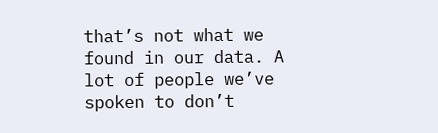that’s not what we found in our data. A lot of people we’ve spoken to don’t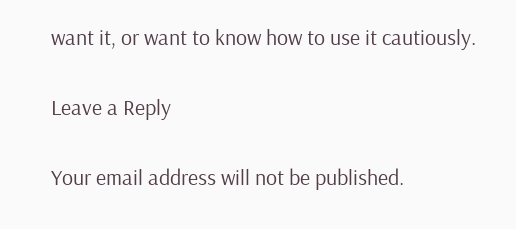want it, or want to know how to use it cautiously.

Leave a Reply

Your email address will not be published.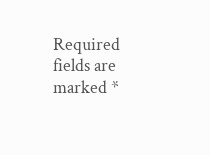Required fields are marked *